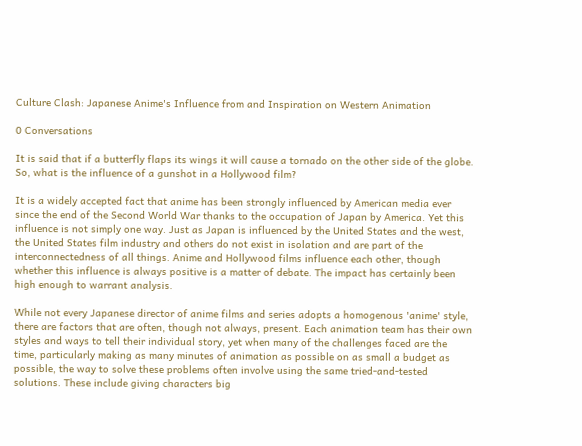Culture Clash: Japanese Anime's Influence from and Inspiration on Western Animation

0 Conversations

It is said that if a butterfly flaps its wings it will cause a tornado on the other side of the globe. So, what is the influence of a gunshot in a Hollywood film?

It is a widely accepted fact that anime has been strongly influenced by American media ever since the end of the Second World War thanks to the occupation of Japan by America. Yet this influence is not simply one way. Just as Japan is influenced by the United States and the west, the United States film industry and others do not exist in isolation and are part of the interconnectedness of all things. Anime and Hollywood films influence each other, though whether this influence is always positive is a matter of debate. The impact has certainly been high enough to warrant analysis.

While not every Japanese director of anime films and series adopts a homogenous 'anime' style, there are factors that are often, though not always, present. Each animation team has their own styles and ways to tell their individual story, yet when many of the challenges faced are the time, particularly making as many minutes of animation as possible on as small a budget as possible, the way to solve these problems often involve using the same tried-and-tested solutions. These include giving characters big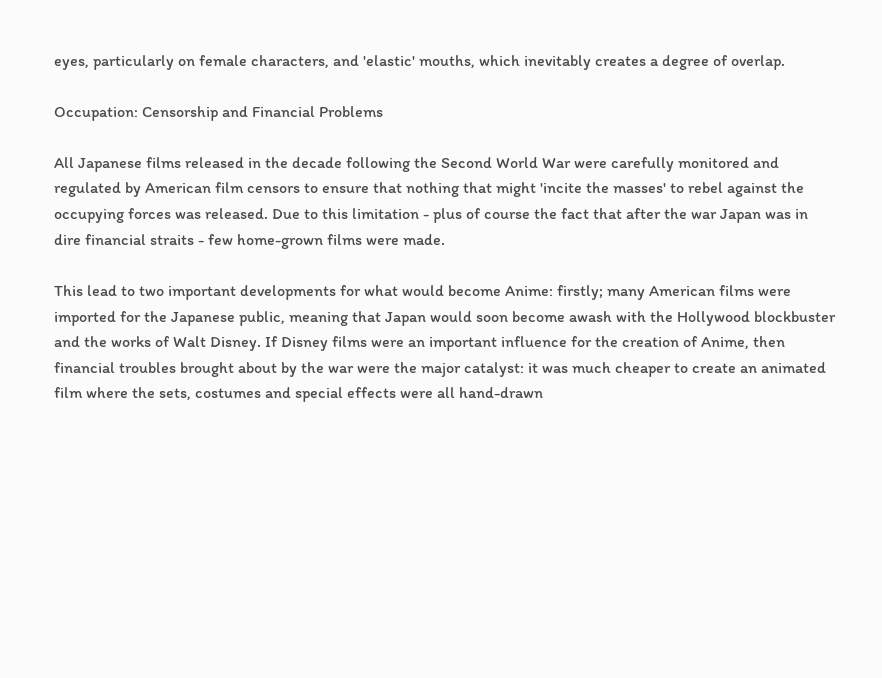eyes, particularly on female characters, and 'elastic' mouths, which inevitably creates a degree of overlap.

Occupation: Censorship and Financial Problems

All Japanese films released in the decade following the Second World War were carefully monitored and regulated by American film censors to ensure that nothing that might 'incite the masses' to rebel against the occupying forces was released. Due to this limitation - plus of course the fact that after the war Japan was in dire financial straits - few home-grown films were made.

This lead to two important developments for what would become Anime: firstly; many American films were imported for the Japanese public, meaning that Japan would soon become awash with the Hollywood blockbuster and the works of Walt Disney. If Disney films were an important influence for the creation of Anime, then financial troubles brought about by the war were the major catalyst: it was much cheaper to create an animated film where the sets, costumes and special effects were all hand-drawn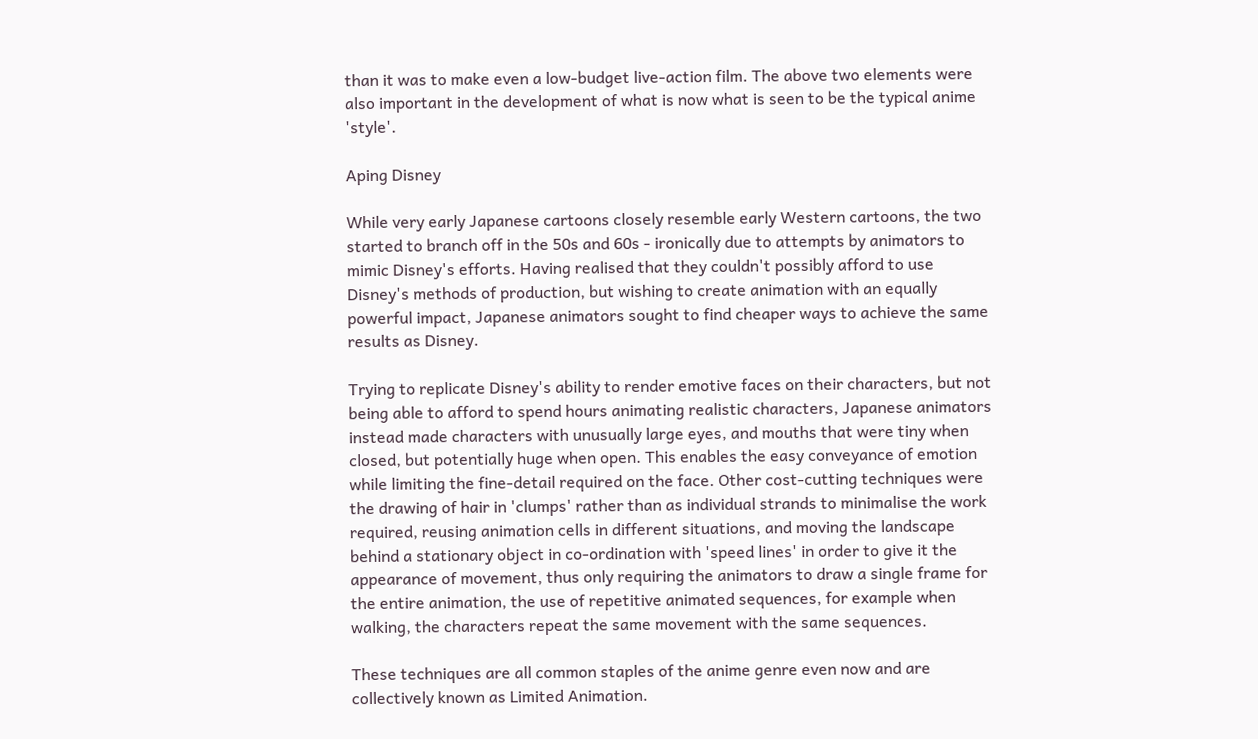than it was to make even a low-budget live-action film. The above two elements were also important in the development of what is now what is seen to be the typical anime 'style'.

Aping Disney

While very early Japanese cartoons closely resemble early Western cartoons, the two started to branch off in the 50s and 60s - ironically due to attempts by animators to mimic Disney's efforts. Having realised that they couldn't possibly afford to use Disney's methods of production, but wishing to create animation with an equally powerful impact, Japanese animators sought to find cheaper ways to achieve the same results as Disney.

Trying to replicate Disney's ability to render emotive faces on their characters, but not being able to afford to spend hours animating realistic characters, Japanese animators instead made characters with unusually large eyes, and mouths that were tiny when closed, but potentially huge when open. This enables the easy conveyance of emotion while limiting the fine-detail required on the face. Other cost-cutting techniques were the drawing of hair in 'clumps' rather than as individual strands to minimalise the work required, reusing animation cells in different situations, and moving the landscape behind a stationary object in co-ordination with 'speed lines' in order to give it the appearance of movement, thus only requiring the animators to draw a single frame for the entire animation, the use of repetitive animated sequences, for example when walking, the characters repeat the same movement with the same sequences.

These techniques are all common staples of the anime genre even now and are collectively known as Limited Animation.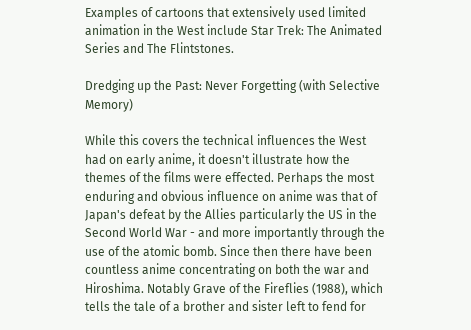Examples of cartoons that extensively used limited animation in the West include Star Trek: The Animated Series and The Flintstones.

Dredging up the Past: Never Forgetting (with Selective Memory)

While this covers the technical influences the West had on early anime, it doesn't illustrate how the themes of the films were effected. Perhaps the most enduring and obvious influence on anime was that of Japan's defeat by the Allies particularly the US in the Second World War - and more importantly through the use of the atomic bomb. Since then there have been countless anime concentrating on both the war and Hiroshima. Notably Grave of the Fireflies (1988), which tells the tale of a brother and sister left to fend for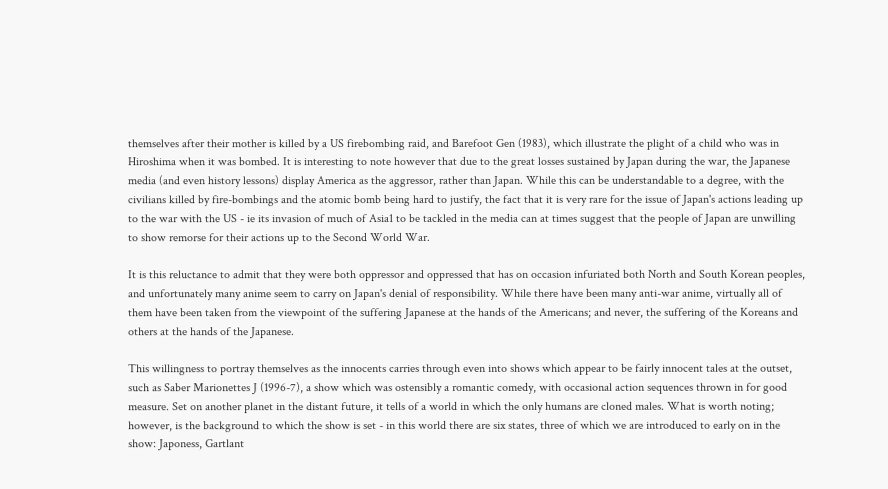themselves after their mother is killed by a US firebombing raid, and Barefoot Gen (1983), which illustrate the plight of a child who was in Hiroshima when it was bombed. It is interesting to note however that due to the great losses sustained by Japan during the war, the Japanese media (and even history lessons) display America as the aggressor, rather than Japan. While this can be understandable to a degree, with the civilians killed by fire-bombings and the atomic bomb being hard to justify, the fact that it is very rare for the issue of Japan's actions leading up to the war with the US - ie its invasion of much of Asia1 to be tackled in the media can at times suggest that the people of Japan are unwilling to show remorse for their actions up to the Second World War.

It is this reluctance to admit that they were both oppressor and oppressed that has on occasion infuriated both North and South Korean peoples, and unfortunately many anime seem to carry on Japan's denial of responsibility. While there have been many anti-war anime, virtually all of them have been taken from the viewpoint of the suffering Japanese at the hands of the Americans; and never, the suffering of the Koreans and others at the hands of the Japanese.

This willingness to portray themselves as the innocents carries through even into shows which appear to be fairly innocent tales at the outset, such as Saber Marionettes J (1996-7), a show which was ostensibly a romantic comedy, with occasional action sequences thrown in for good measure. Set on another planet in the distant future, it tells of a world in which the only humans are cloned males. What is worth noting; however, is the background to which the show is set - in this world there are six states, three of which we are introduced to early on in the show: Japoness, Gartlant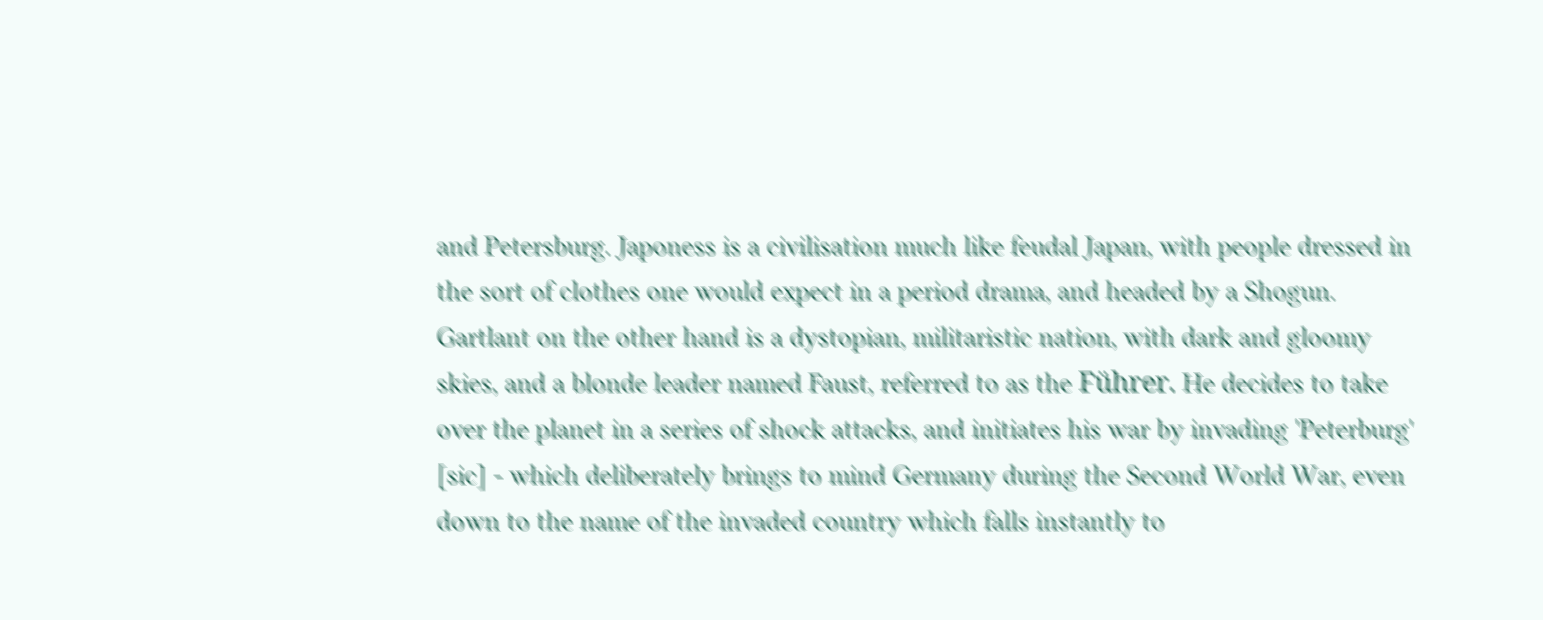and Petersburg. Japoness is a civilisation much like feudal Japan, with people dressed in the sort of clothes one would expect in a period drama, and headed by a Shogun. Gartlant on the other hand is a dystopian, militaristic nation, with dark and gloomy skies, and a blonde leader named Faust, referred to as the Führer. He decides to take over the planet in a series of shock attacks, and initiates his war by invading 'Peterburg' [sic] - which deliberately brings to mind Germany during the Second World War, even down to the name of the invaded country which falls instantly to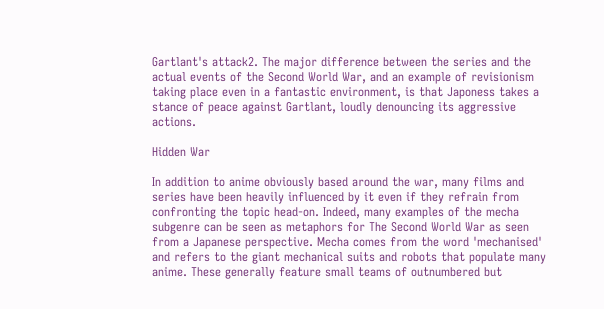Gartlant's attack2. The major difference between the series and the actual events of the Second World War, and an example of revisionism taking place even in a fantastic environment, is that Japoness takes a stance of peace against Gartlant, loudly denouncing its aggressive actions.

Hidden War

In addition to anime obviously based around the war, many films and series have been heavily influenced by it even if they refrain from confronting the topic head-on. Indeed, many examples of the mecha subgenre can be seen as metaphors for The Second World War as seen from a Japanese perspective. Mecha comes from the word 'mechanised' and refers to the giant mechanical suits and robots that populate many anime. These generally feature small teams of outnumbered but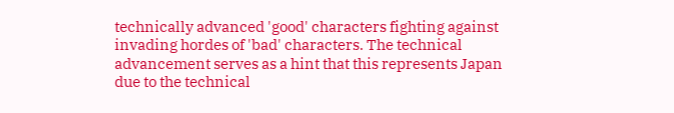technically advanced 'good' characters fighting against invading hordes of 'bad' characters. The technical advancement serves as a hint that this represents Japan due to the technical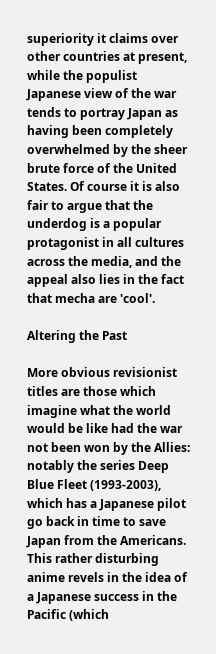superiority it claims over other countries at present, while the populist Japanese view of the war tends to portray Japan as having been completely overwhelmed by the sheer brute force of the United States. Of course it is also fair to argue that the underdog is a popular protagonist in all cultures across the media, and the appeal also lies in the fact that mecha are 'cool'.

Altering the Past

More obvious revisionist titles are those which imagine what the world would be like had the war not been won by the Allies: notably the series Deep Blue Fleet (1993-2003), which has a Japanese pilot go back in time to save Japan from the Americans. This rather disturbing anime revels in the idea of a Japanese success in the Pacific (which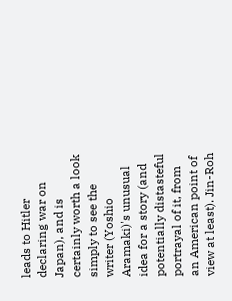leads to Hitler declaring war on Japan), and is certainly worth a look simply to see the writer (Yoshio Aramaki)'s unusual idea for a story (and potentially distasteful portrayal of it, from an American point of view at least). Jin-Roh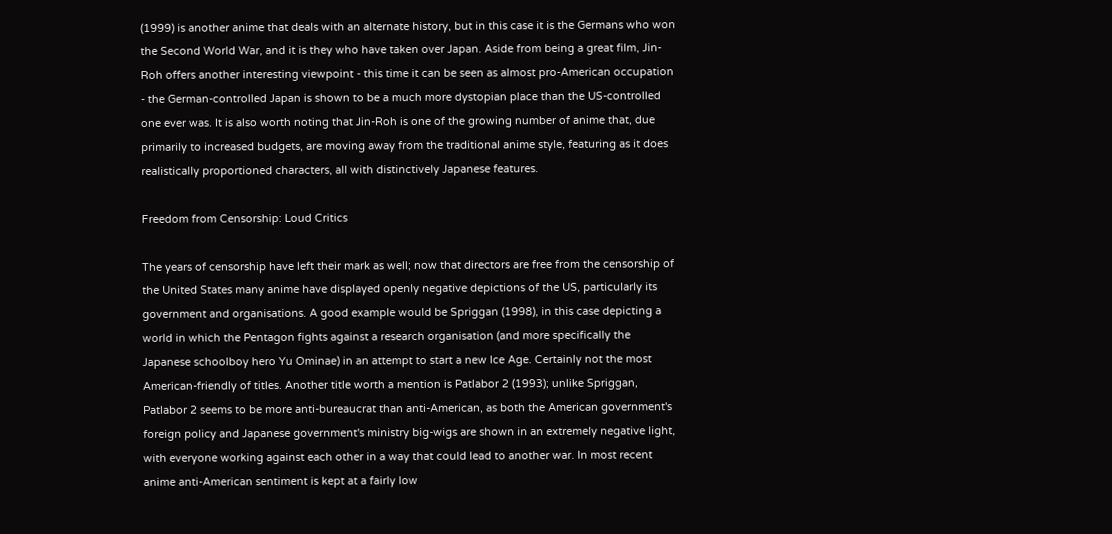(1999) is another anime that deals with an alternate history, but in this case it is the Germans who won the Second World War, and it is they who have taken over Japan. Aside from being a great film, Jin-Roh offers another interesting viewpoint - this time it can be seen as almost pro-American occupation - the German-controlled Japan is shown to be a much more dystopian place than the US-controlled one ever was. It is also worth noting that Jin-Roh is one of the growing number of anime that, due primarily to increased budgets, are moving away from the traditional anime style, featuring as it does realistically proportioned characters, all with distinctively Japanese features.

Freedom from Censorship: Loud Critics

The years of censorship have left their mark as well; now that directors are free from the censorship of the United States many anime have displayed openly negative depictions of the US, particularly its government and organisations. A good example would be Spriggan (1998), in this case depicting a world in which the Pentagon fights against a research organisation (and more specifically the Japanese schoolboy hero Yu Ominae) in an attempt to start a new Ice Age. Certainly not the most American-friendly of titles. Another title worth a mention is Patlabor 2 (1993); unlike Spriggan, Patlabor 2 seems to be more anti-bureaucrat than anti-American, as both the American government's foreign policy and Japanese government's ministry big-wigs are shown in an extremely negative light, with everyone working against each other in a way that could lead to another war. In most recent anime anti-American sentiment is kept at a fairly low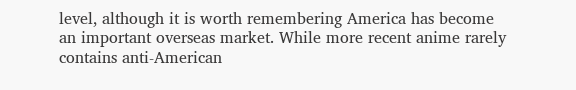level, although it is worth remembering America has become an important overseas market. While more recent anime rarely contains anti-American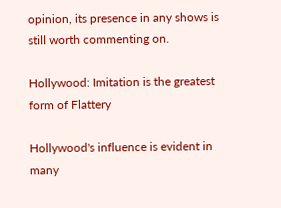opinion, its presence in any shows is still worth commenting on.

Hollywood: Imitation is the greatest form of Flattery

Hollywood's influence is evident in many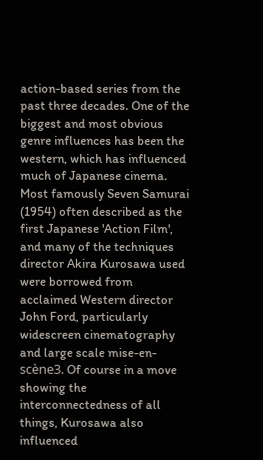action-based series from the past three decades. One of the biggest and most obvious genre influences has been the western, which has influenced much of Japanese cinema. Most famously Seven Samurai (1954) often described as the first Japanese 'Action Film', and many of the techniques director Akira Kurosawa used were borrowed from acclaimed Western director John Ford, particularly widescreen cinematography and large scale mise-en-scène3. Of course in a move showing the interconnectedness of all things, Kurosawa also influenced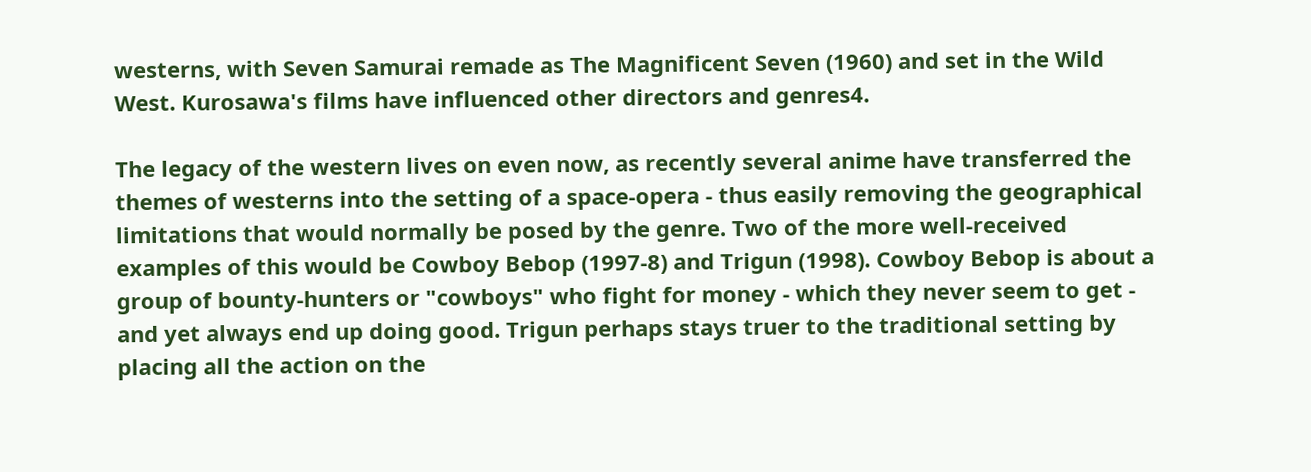westerns, with Seven Samurai remade as The Magnificent Seven (1960) and set in the Wild West. Kurosawa's films have influenced other directors and genres4.

The legacy of the western lives on even now, as recently several anime have transferred the themes of westerns into the setting of a space-opera - thus easily removing the geographical limitations that would normally be posed by the genre. Two of the more well-received examples of this would be Cowboy Bebop (1997-8) and Trigun (1998). Cowboy Bebop is about a group of bounty-hunters or "cowboys" who fight for money - which they never seem to get - and yet always end up doing good. Trigun perhaps stays truer to the traditional setting by placing all the action on the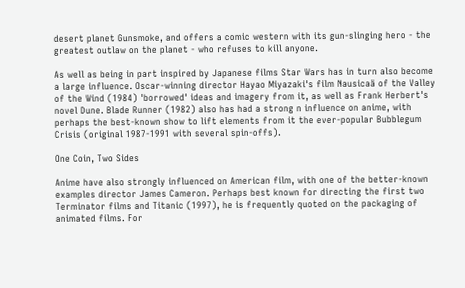desert planet Gunsmoke, and offers a comic western with its gun-slinging hero - the greatest outlaw on the planet - who refuses to kill anyone.

As well as being in part inspired by Japanese films Star Wars has in turn also become a large influence. Oscar-winning director Hayao Miyazaki's film Nausicaä of the Valley of the Wind (1984) 'borrowed' ideas and imagery from it, as well as Frank Herbert's novel Dune. Blade Runner (1982) also has had a strong n influence on anime, with perhaps the best-known show to lift elements from it the ever-popular Bubblegum Crisis (original 1987-1991 with several spin-offs).

One Coin, Two Sides

Anime have also strongly influenced on American film, with one of the better-known examples director James Cameron. Perhaps best known for directing the first two Terminator films and Titanic (1997), he is frequently quoted on the packaging of animated films. For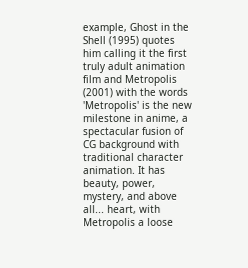example, Ghost in the Shell (1995) quotes him calling it the first truly adult animation film and Metropolis (2001) with the words 'Metropolis' is the new milestone in anime, a spectacular fusion of CG background with traditional character animation. It has beauty, power, mystery, and above all... heart, with Metropolis a loose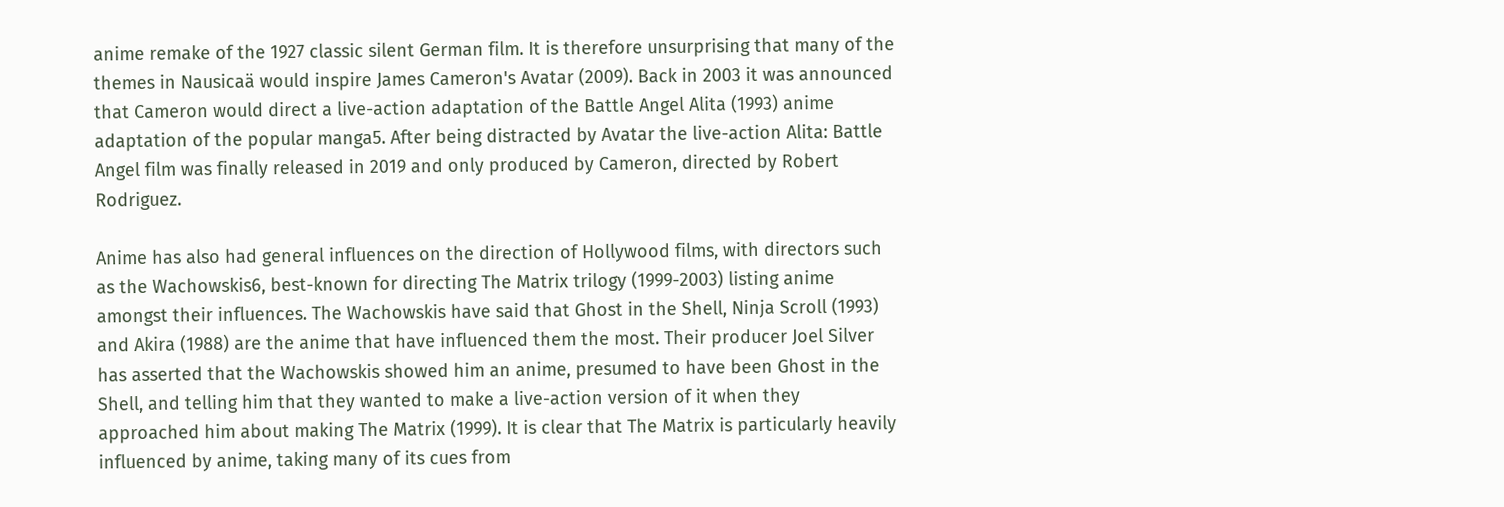anime remake of the 1927 classic silent German film. It is therefore unsurprising that many of the themes in Nausicaä would inspire James Cameron's Avatar (2009). Back in 2003 it was announced that Cameron would direct a live-action adaptation of the Battle Angel Alita (1993) anime adaptation of the popular manga5. After being distracted by Avatar the live-action Alita: Battle Angel film was finally released in 2019 and only produced by Cameron, directed by Robert Rodriguez.

Anime has also had general influences on the direction of Hollywood films, with directors such as the Wachowskis6, best-known for directing The Matrix trilogy (1999-2003) listing anime amongst their influences. The Wachowskis have said that Ghost in the Shell, Ninja Scroll (1993) and Akira (1988) are the anime that have influenced them the most. Their producer Joel Silver has asserted that the Wachowskis showed him an anime, presumed to have been Ghost in the Shell, and telling him that they wanted to make a live-action version of it when they approached him about making The Matrix (1999). It is clear that The Matrix is particularly heavily influenced by anime, taking many of its cues from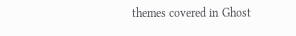themes covered in Ghost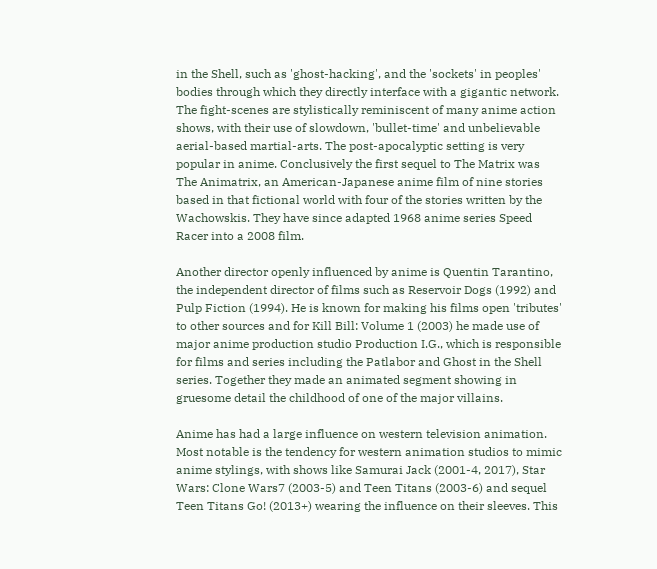in the Shell, such as 'ghost-hacking', and the 'sockets' in peoples' bodies through which they directly interface with a gigantic network. The fight-scenes are stylistically reminiscent of many anime action shows, with their use of slowdown, 'bullet-time' and unbelievable aerial-based martial-arts. The post-apocalyptic setting is very popular in anime. Conclusively the first sequel to The Matrix was The Animatrix, an American-Japanese anime film of nine stories based in that fictional world with four of the stories written by the Wachowskis. They have since adapted 1968 anime series Speed Racer into a 2008 film.

Another director openly influenced by anime is Quentin Tarantino, the independent director of films such as Reservoir Dogs (1992) and Pulp Fiction (1994). He is known for making his films open 'tributes' to other sources and for Kill Bill: Volume 1 (2003) he made use of major anime production studio Production I.G., which is responsible for films and series including the Patlabor and Ghost in the Shell series. Together they made an animated segment showing in gruesome detail the childhood of one of the major villains.

Anime has had a large influence on western television animation. Most notable is the tendency for western animation studios to mimic anime stylings, with shows like Samurai Jack (2001-4, 2017), Star Wars: Clone Wars7 (2003-5) and Teen Titans (2003-6) and sequel Teen Titans Go! (2013+) wearing the influence on their sleeves. This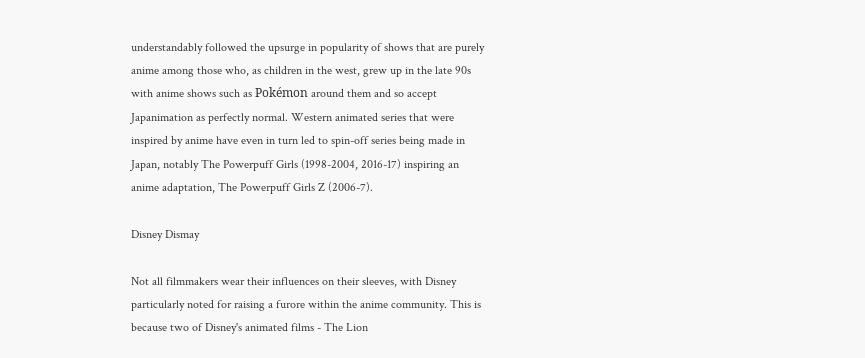understandably followed the upsurge in popularity of shows that are purely anime among those who, as children in the west, grew up in the late 90s with anime shows such as Pokémon around them and so accept Japanimation as perfectly normal. Western animated series that were inspired by anime have even in turn led to spin-off series being made in Japan, notably The Powerpuff Girls (1998-2004, 2016-17) inspiring an anime adaptation, The Powerpuff Girls Z (2006-7).

Disney Dismay

Not all filmmakers wear their influences on their sleeves, with Disney particularly noted for raising a furore within the anime community. This is because two of Disney's animated films - The Lion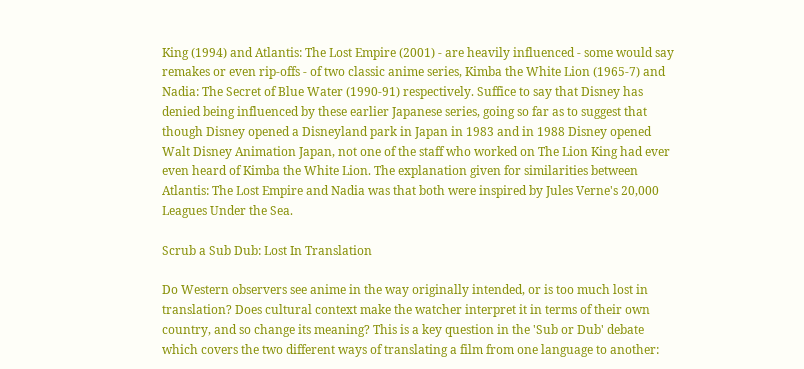King (1994) and Atlantis: The Lost Empire (2001) - are heavily influenced - some would say remakes or even rip-offs - of two classic anime series, Kimba the White Lion (1965-7) and Nadia: The Secret of Blue Water (1990-91) respectively. Suffice to say that Disney has denied being influenced by these earlier Japanese series, going so far as to suggest that though Disney opened a Disneyland park in Japan in 1983 and in 1988 Disney opened Walt Disney Animation Japan, not one of the staff who worked on The Lion King had ever even heard of Kimba the White Lion. The explanation given for similarities between Atlantis: The Lost Empire and Nadia was that both were inspired by Jules Verne's 20,000 Leagues Under the Sea.

Scrub a Sub Dub: Lost In Translation

Do Western observers see anime in the way originally intended, or is too much lost in translation? Does cultural context make the watcher interpret it in terms of their own country, and so change its meaning? This is a key question in the 'Sub or Dub' debate which covers the two different ways of translating a film from one language to another: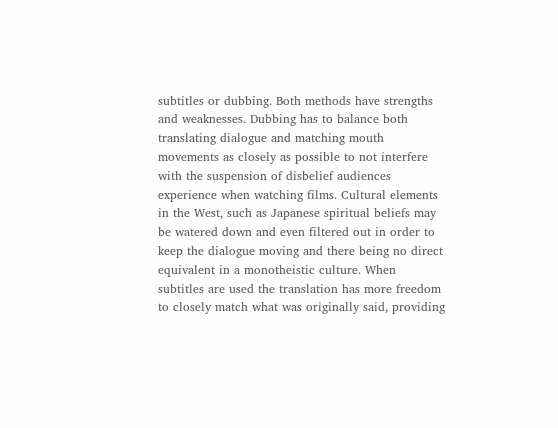subtitles or dubbing. Both methods have strengths and weaknesses. Dubbing has to balance both translating dialogue and matching mouth movements as closely as possible to not interfere with the suspension of disbelief audiences experience when watching films. Cultural elements in the West, such as Japanese spiritual beliefs may be watered down and even filtered out in order to keep the dialogue moving and there being no direct equivalent in a monotheistic culture. When subtitles are used the translation has more freedom to closely match what was originally said, providing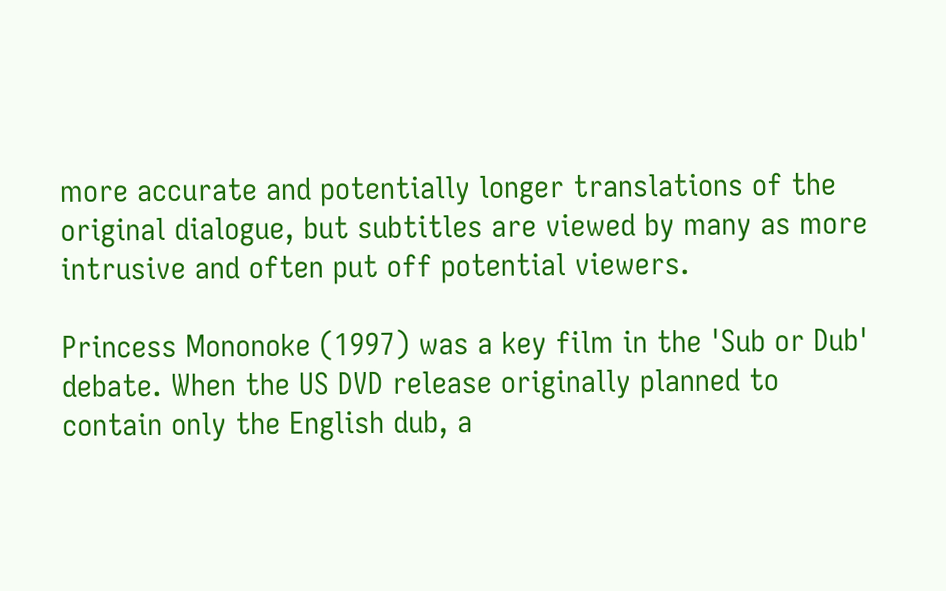more accurate and potentially longer translations of the original dialogue, but subtitles are viewed by many as more intrusive and often put off potential viewers.

Princess Mononoke (1997) was a key film in the 'Sub or Dub' debate. When the US DVD release originally planned to contain only the English dub, a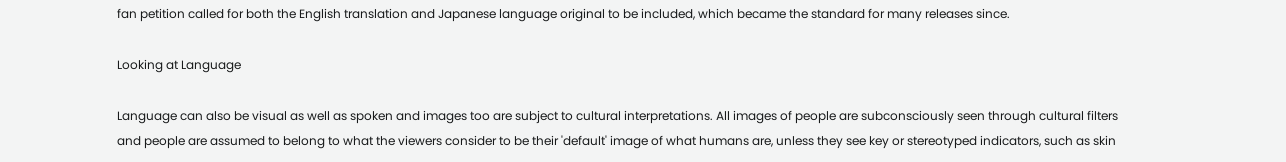fan petition called for both the English translation and Japanese language original to be included, which became the standard for many releases since.

Looking at Language

Language can also be visual as well as spoken and images too are subject to cultural interpretations. All images of people are subconsciously seen through cultural filters and people are assumed to belong to what the viewers consider to be their 'default' image of what humans are, unless they see key or stereotyped indicators, such as skin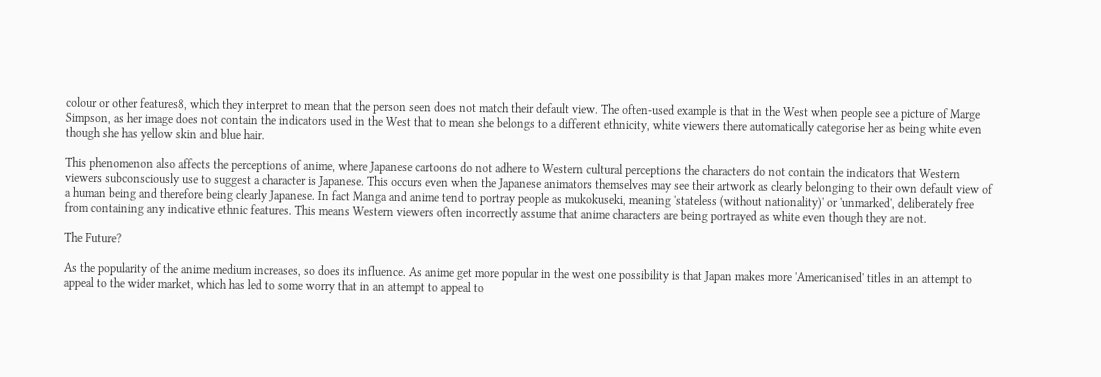colour or other features8, which they interpret to mean that the person seen does not match their default view. The often-used example is that in the West when people see a picture of Marge Simpson, as her image does not contain the indicators used in the West that to mean she belongs to a different ethnicity, white viewers there automatically categorise her as being white even though she has yellow skin and blue hair.

This phenomenon also affects the perceptions of anime, where Japanese cartoons do not adhere to Western cultural perceptions the characters do not contain the indicators that Western viewers subconsciously use to suggest a character is Japanese. This occurs even when the Japanese animators themselves may see their artwork as clearly belonging to their own default view of a human being and therefore being clearly Japanese. In fact Manga and anime tend to portray people as mukokuseki, meaning 'stateless (without nationality)' or 'unmarked', deliberately free from containing any indicative ethnic features. This means Western viewers often incorrectly assume that anime characters are being portrayed as white even though they are not.

The Future?

As the popularity of the anime medium increases, so does its influence. As anime get more popular in the west one possibility is that Japan makes more 'Americanised' titles in an attempt to appeal to the wider market, which has led to some worry that in an attempt to appeal to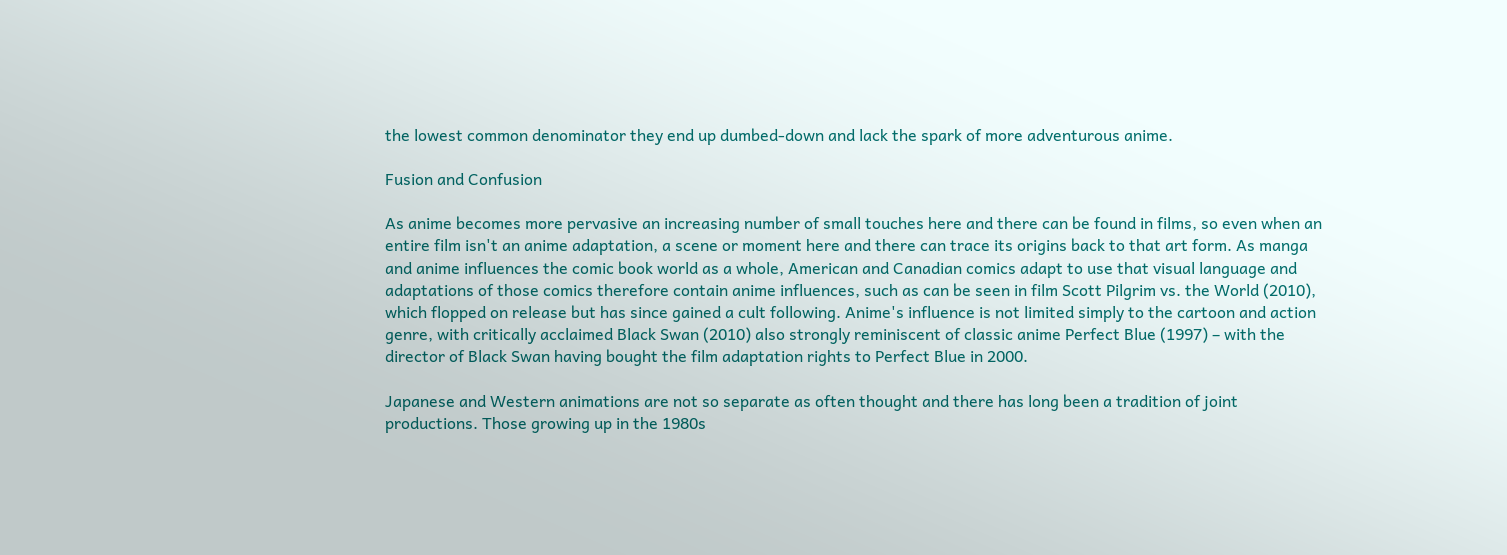the lowest common denominator they end up dumbed-down and lack the spark of more adventurous anime.

Fusion and Confusion

As anime becomes more pervasive an increasing number of small touches here and there can be found in films, so even when an entire film isn't an anime adaptation, a scene or moment here and there can trace its origins back to that art form. As manga and anime influences the comic book world as a whole, American and Canadian comics adapt to use that visual language and adaptations of those comics therefore contain anime influences, such as can be seen in film Scott Pilgrim vs. the World (2010), which flopped on release but has since gained a cult following. Anime's influence is not limited simply to the cartoon and action genre, with critically acclaimed Black Swan (2010) also strongly reminiscent of classic anime Perfect Blue (1997) – with the director of Black Swan having bought the film adaptation rights to Perfect Blue in 2000.

Japanese and Western animations are not so separate as often thought and there has long been a tradition of joint productions. Those growing up in the 1980s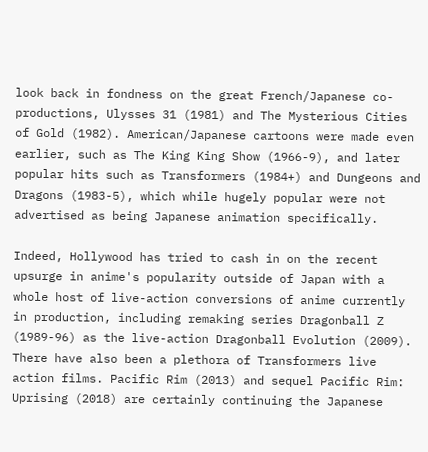look back in fondness on the great French/Japanese co-productions, Ulysses 31 (1981) and The Mysterious Cities of Gold (1982). American/Japanese cartoons were made even earlier, such as The King King Show (1966-9), and later popular hits such as Transformers (1984+) and Dungeons and Dragons (1983-5), which while hugely popular were not advertised as being Japanese animation specifically.

Indeed, Hollywood has tried to cash in on the recent upsurge in anime's popularity outside of Japan with a whole host of live-action conversions of anime currently in production, including remaking series Dragonball Z (1989-96) as the live-action Dragonball Evolution (2009). There have also been a plethora of Transformers live action films. Pacific Rim (2013) and sequel Pacific Rim: Uprising (2018) are certainly continuing the Japanese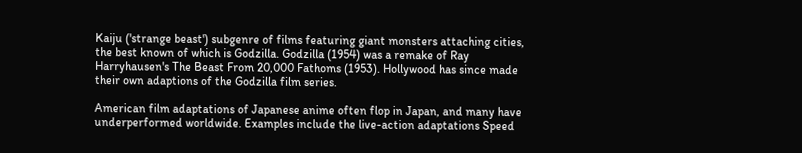Kaiju ('strange beast') subgenre of films featuring giant monsters attaching cities, the best known of which is Godzilla. Godzilla (1954) was a remake of Ray Harryhausen's The Beast From 20,000 Fathoms (1953). Hollywood has since made their own adaptions of the Godzilla film series.

American film adaptations of Japanese anime often flop in Japan, and many have underperformed worldwide. Examples include the live-action adaptations Speed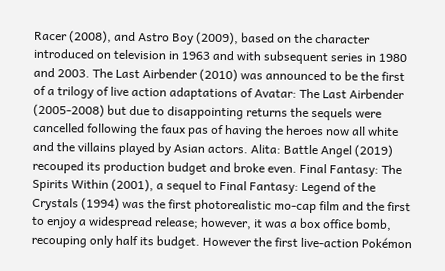Racer (2008), and Astro Boy (2009), based on the character introduced on television in 1963 and with subsequent series in 1980 and 2003. The Last Airbender (2010) was announced to be the first of a trilogy of live action adaptations of Avatar: The Last Airbender (2005-2008) but due to disappointing returns the sequels were cancelled following the faux pas of having the heroes now all white and the villains played by Asian actors. Alita: Battle Angel (2019) recouped its production budget and broke even. Final Fantasy: The Spirits Within (2001), a sequel to Final Fantasy: Legend of the Crystals (1994) was the first photorealistic mo-cap film and the first to enjoy a widespread release; however, it was a box office bomb, recouping only half its budget. However the first live-action Pokémon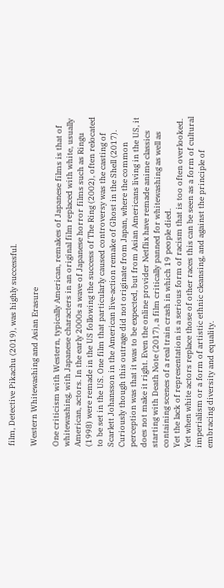film, Detective Pikachu (2019), was highly successful.

Western Whitewashing and Asian Erasure

One criticism with Western, typically American, remakes of Japanese films is that of whitewashing, with Japanese characters in an original film replaced with white, usually American, actors. In the early 2000s a wave of Japanese horror films such as Ringu (1998) were remade in the US following the success of The Ring (2002), often relocated to be set in the US. One film that particularly caused controversy was the casting of Scarlett Johansson in the American live-action remake of Ghost in the Shell (2017). Curiously though this outrage did not originate from Japan, where the common perception was that it was to be expected, but from Asian Americans living in the US, it does not make it right. Even the online provider Netflix have remade anime classics starting with Death Note (2017), a film critically panned for whitewashing as well as containing scenes of a real train crash in which 19 people died.
Yet the lack of representation is a serious form of racism that is too often overlooked. Yet when white actors replace those of other races this can be seen as a form of cultural imperialism or a form of artistic ethnic cleansing, and against the principle of embracing diversity and equality.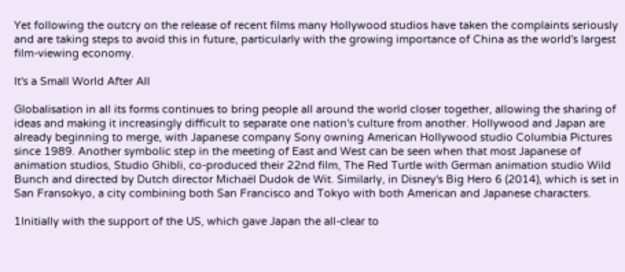Yet following the outcry on the release of recent films many Hollywood studios have taken the complaints seriously and are taking steps to avoid this in future, particularly with the growing importance of China as the world's largest film-viewing economy.

It's a Small World After All

Globalisation in all its forms continues to bring people all around the world closer together, allowing the sharing of ideas and making it increasingly difficult to separate one nation's culture from another. Hollywood and Japan are already beginning to merge, with Japanese company Sony owning American Hollywood studio Columbia Pictures since 1989. Another symbolic step in the meeting of East and West can be seen when that most Japanese of animation studios, Studio Ghibli, co-produced their 22nd film, The Red Turtle with German animation studio Wild Bunch and directed by Dutch director Michaël Dudok de Wit. Similarly, in Disney's Big Hero 6 (2014), which is set in San Fransokyo, a city combining both San Francisco and Tokyo with both American and Japanese characters.

1Initially with the support of the US, which gave Japan the all-clear to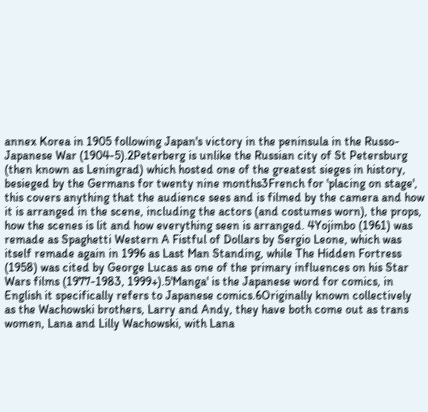annex Korea in 1905 following Japan's victory in the peninsula in the Russo-Japanese War (1904-5).2Peterberg is unlike the Russian city of St Petersburg (then known as Leningrad) which hosted one of the greatest sieges in history, besieged by the Germans for twenty nine months3French for 'placing on stage', this covers anything that the audience sees and is filmed by the camera and how it is arranged in the scene, including the actors (and costumes worn), the props, how the scenes is lit and how everything seen is arranged. 4Yojimbo (1961) was remade as Spaghetti Western A Fistful of Dollars by Sergio Leone, which was itself remade again in 1996 as Last Man Standing, while The Hidden Fortress (1958) was cited by George Lucas as one of the primary influences on his Star Wars films (1977-1983, 1999+).5'Manga' is the Japanese word for comics, in English it specifically refers to Japanese comics.6Originally known collectively as the Wachowski brothers, Larry and Andy, they have both come out as trans women, Lana and Lilly Wachowski, with Lana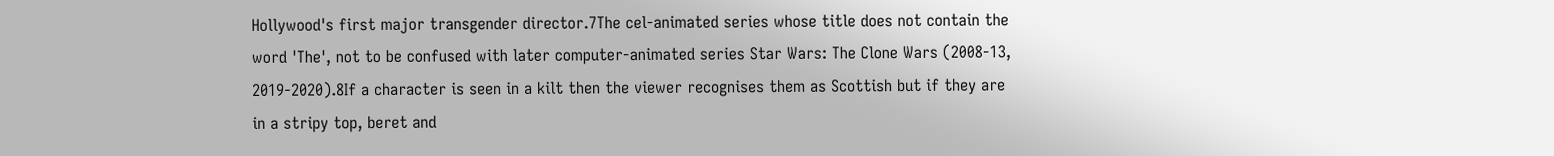Hollywood's first major transgender director.7The cel-animated series whose title does not contain the word 'The', not to be confused with later computer-animated series Star Wars: The Clone Wars (2008-13, 2019-2020).8If a character is seen in a kilt then the viewer recognises them as Scottish but if they are in a stripy top, beret and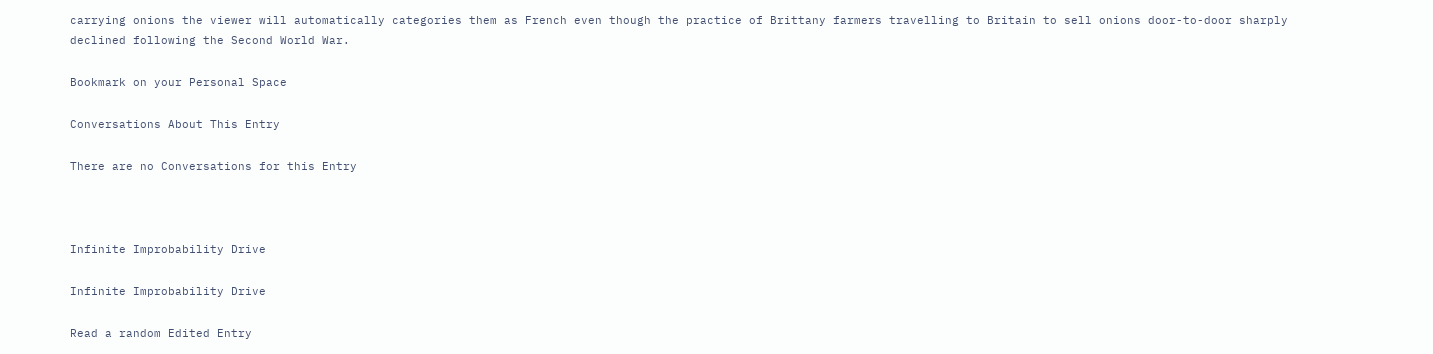carrying onions the viewer will automatically categories them as French even though the practice of Brittany farmers travelling to Britain to sell onions door-to-door sharply declined following the Second World War.

Bookmark on your Personal Space

Conversations About This Entry

There are no Conversations for this Entry



Infinite Improbability Drive

Infinite Improbability Drive

Read a random Edited Entry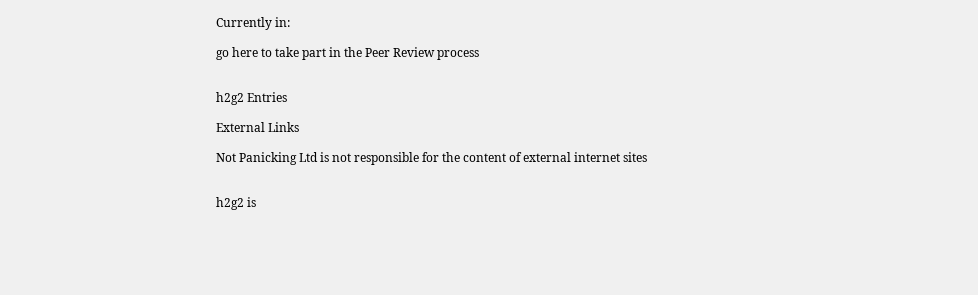Currently in:

go here to take part in the Peer Review process


h2g2 Entries

External Links

Not Panicking Ltd is not responsible for the content of external internet sites


h2g2 is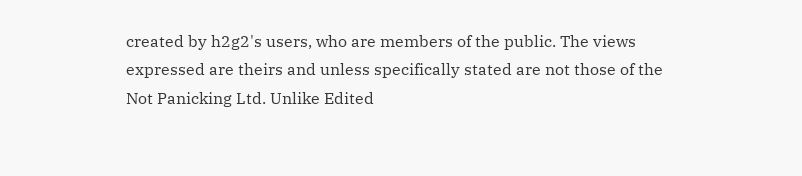created by h2g2's users, who are members of the public. The views expressed are theirs and unless specifically stated are not those of the Not Panicking Ltd. Unlike Edited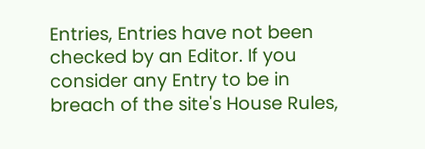Entries, Entries have not been checked by an Editor. If you consider any Entry to be in breach of the site's House Rules,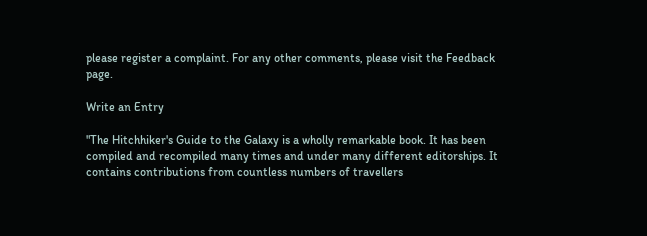please register a complaint. For any other comments, please visit the Feedback page.

Write an Entry

"The Hitchhiker's Guide to the Galaxy is a wholly remarkable book. It has been compiled and recompiled many times and under many different editorships. It contains contributions from countless numbers of travellers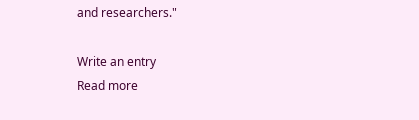and researchers."

Write an entry
Read more